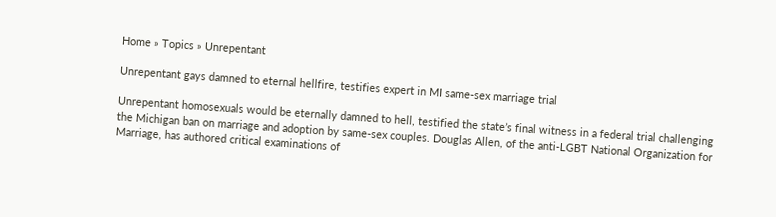Home » Topics » Unrepentant

Unrepentant gays damned to eternal hellfire, testifies expert in MI same-sex marriage trial

Unrepentant homosexuals would be eternally damned to hell, testified the state’s final witness in a federal trial challenging the Michigan ban on marriage and adoption by same-sex couples. Douglas Allen, of the anti-LGBT National Organization for Marriage, has authored critical examinations of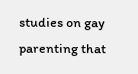studies on gay parenting that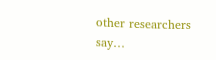other researchers say…